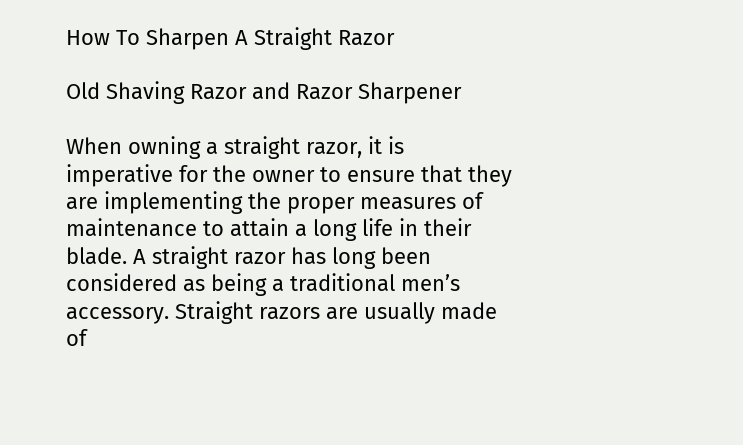How To Sharpen A Straight Razor

Old Shaving Razor and Razor Sharpener

When owning a straight razor, it is imperative for the owner to ensure that they are implementing the proper measures of maintenance to attain a long life in their blade. A straight razor has long been considered as being a traditional men’s accessory. Straight razors are usually made of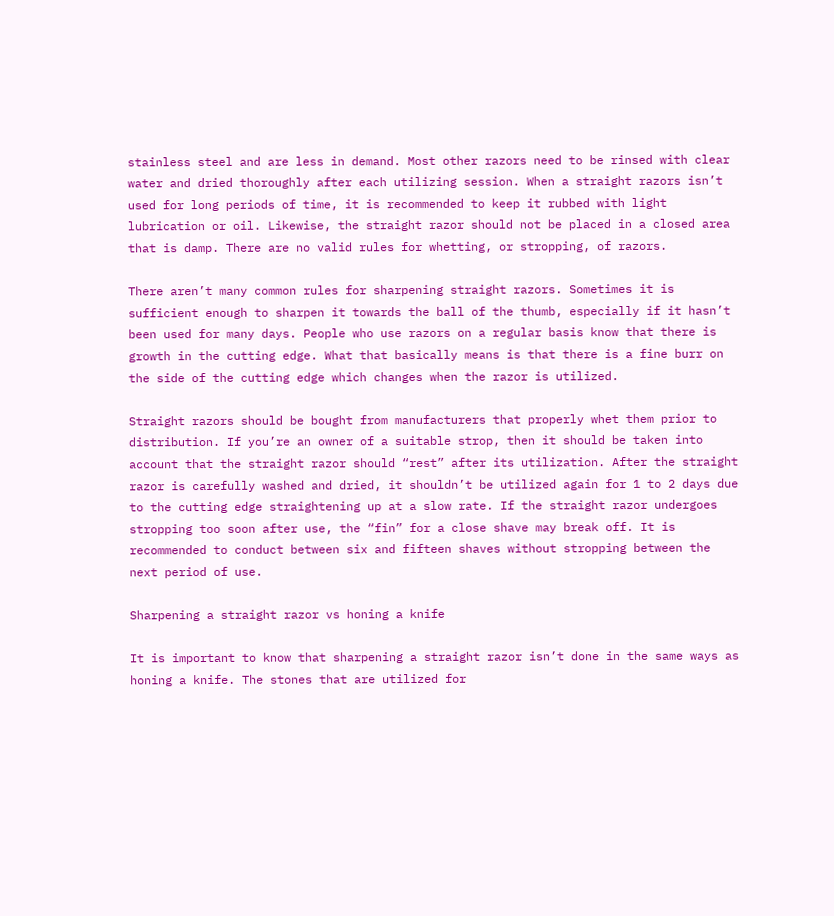stainless steel and are less in demand. Most other razors need to be rinsed with clear water and dried thoroughly after each utilizing session. When a straight razors isn’t used for long periods of time, it is recommended to keep it rubbed with light lubrication or oil. Likewise, the straight razor should not be placed in a closed area that is damp. There are no valid rules for whetting, or stropping, of razors.

There aren’t many common rules for sharpening straight razors. Sometimes it is sufficient enough to sharpen it towards the ball of the thumb, especially if it hasn’t been used for many days. People who use razors on a regular basis know that there is growth in the cutting edge. What that basically means is that there is a fine burr on the side of the cutting edge which changes when the razor is utilized.

Straight razors should be bought from manufacturers that properly whet them prior to distribution. If you’re an owner of a suitable strop, then it should be taken into account that the straight razor should “rest” after its utilization. After the straight razor is carefully washed and dried, it shouldn’t be utilized again for 1 to 2 days due to the cutting edge straightening up at a slow rate. If the straight razor undergoes stropping too soon after use, the “fin” for a close shave may break off. It is recommended to conduct between six and fifteen shaves without stropping between the next period of use.

Sharpening a straight razor vs honing a knife

It is important to know that sharpening a straight razor isn’t done in the same ways as honing a knife. The stones that are utilized for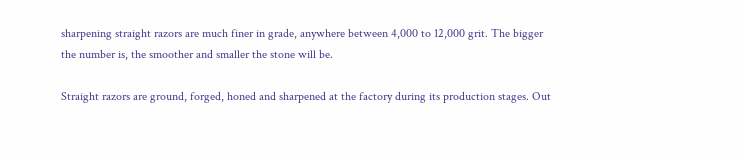sharpening straight razors are much finer in grade, anywhere between 4,000 to 12,000 grit. The bigger the number is, the smoother and smaller the stone will be.

Straight razors are ground, forged, honed and sharpened at the factory during its production stages. Out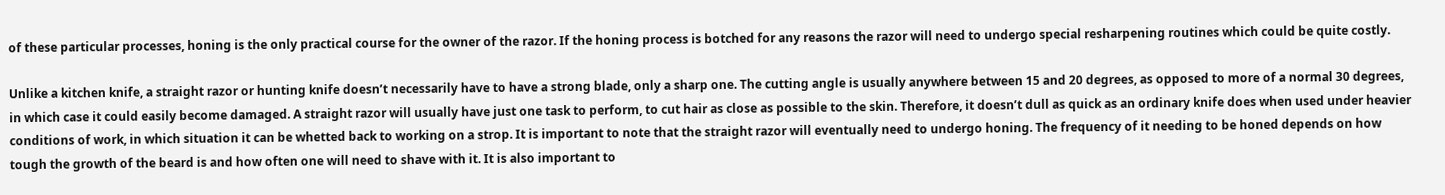of these particular processes, honing is the only practical course for the owner of the razor. If the honing process is botched for any reasons the razor will need to undergo special resharpening routines which could be quite costly.

Unlike a kitchen knife, a straight razor or hunting knife doesn’t necessarily have to have a strong blade, only a sharp one. The cutting angle is usually anywhere between 15 and 20 degrees, as opposed to more of a normal 30 degrees, in which case it could easily become damaged. A straight razor will usually have just one task to perform, to cut hair as close as possible to the skin. Therefore, it doesn’t dull as quick as an ordinary knife does when used under heavier conditions of work, in which situation it can be whetted back to working on a strop. It is important to note that the straight razor will eventually need to undergo honing. The frequency of it needing to be honed depends on how tough the growth of the beard is and how often one will need to shave with it. It is also important to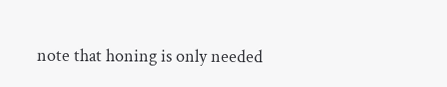note that honing is only needed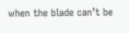when the blade can’t be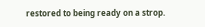restored to being ready on a strop.